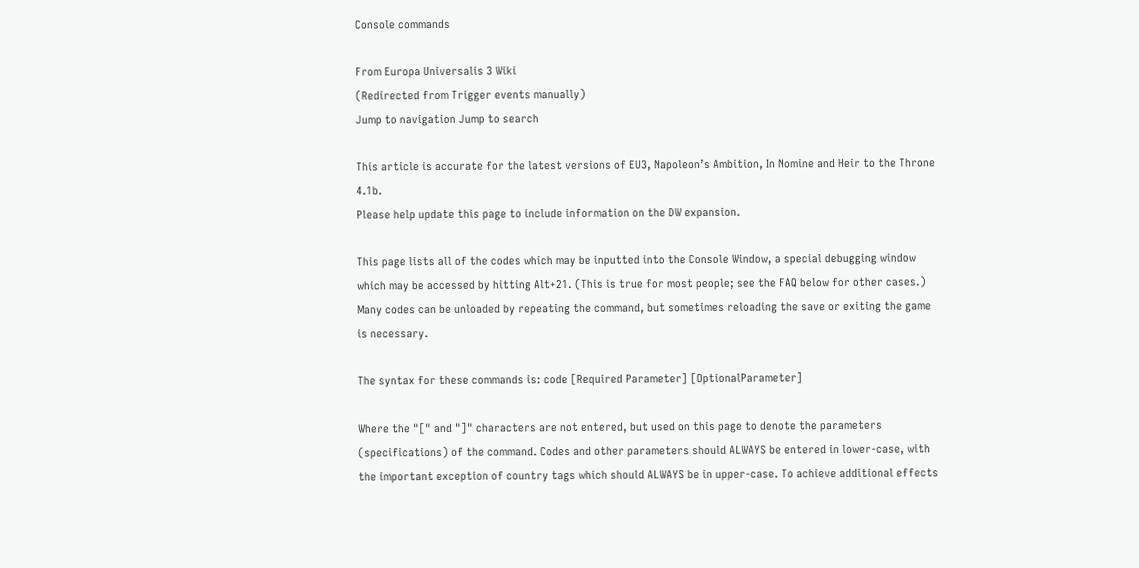Console commands

From Europa Universalis 3 Wiki
(Redirected from Trigger events manually)
Jump to navigation Jump to search

This article is accurate for the latest versions of EU3, Napoleon’s Ambition, In Nomine and Heir to the Throne 4.1b.
Please help update this page to include information on the DW expansion.

This page lists all of the codes which may be inputted into the Console Window, a special debugging window which may be accessed by hitting Alt+21. (This is true for most people; see the FAQ below for other cases.) Many codes can be unloaded by repeating the command, but sometimes reloading the save or exiting the game is necessary.

The syntax for these commands is: code [Required Parameter] [OptionalParameter]

Where the "[" and "]" characters are not entered, but used on this page to denote the parameters (specifications) of the command. Codes and other parameters should ALWAYS be entered in lower-case, with the important exception of country tags which should ALWAYS be in upper-case. To achieve additional effects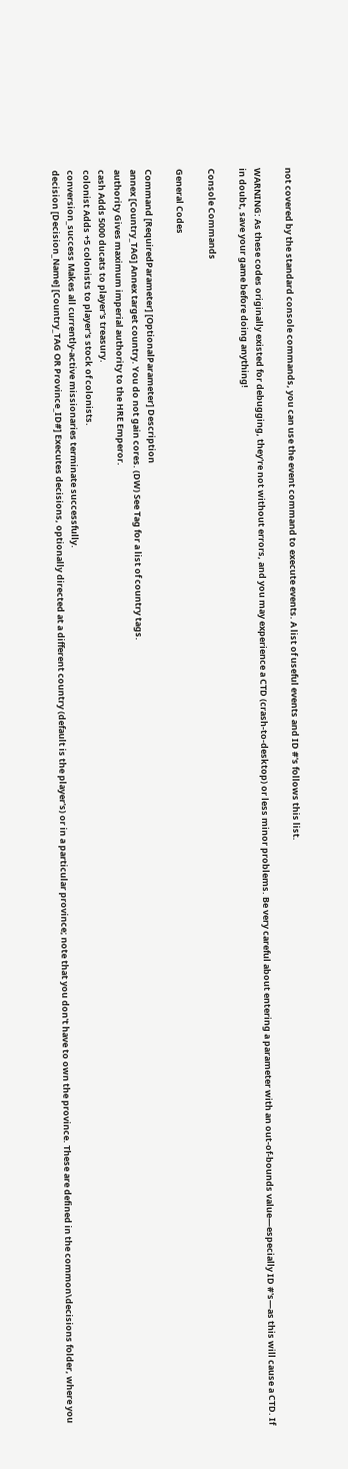not covered by the standard console commands, you can use the event command to execute events. A list of useful events and ID #'s follows this list.

WARNING: As these codes originally existed for debugging, they're not without errors, and you may experience a CTD (crash-to-desktop) or less minor problems. Be very careful about entering a parameter with an out-of-bounds value—especially ID #'s—as this will cause a CTD. If in doubt, save your game before doing anything!

Console Commands

General Codes

Command [RequiredParameter] [OptionalParameter] Description
annex [Country_TAG] Annex target country. You do not gain cores. (DW) See Tag for a list of country tags.
authority Gives maximum imperial authority to the HRE Emperor.
cash Adds 5000 ducats to player's treasury.
colonist Adds +5 colonists to player's stock of colonists.
conversion_success Makes all currently-active missionaries terminate successfully.
decision [Decision_Name] [Country_TAG OR Province_ID#] Executes decisions, optionally directed at a different country (default is the player's) or in a particular province; note that you don't have to own the province. These are defined in the common\decisions folder, where you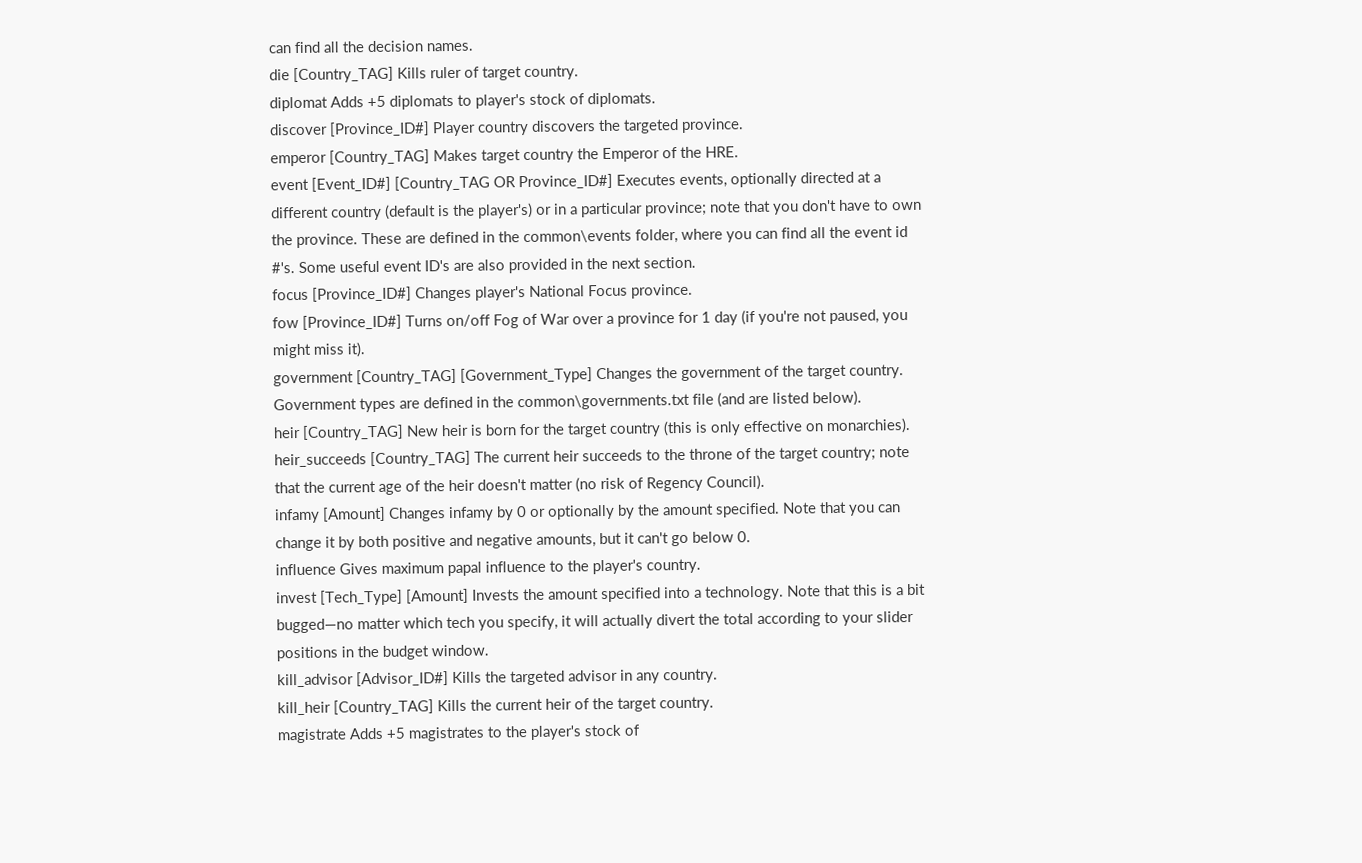can find all the decision names.
die [Country_TAG] Kills ruler of target country.
diplomat Adds +5 diplomats to player's stock of diplomats.
discover [Province_ID#] Player country discovers the targeted province.
emperor [Country_TAG] Makes target country the Emperor of the HRE.
event [Event_ID#] [Country_TAG OR Province_ID#] Executes events, optionally directed at a different country (default is the player's) or in a particular province; note that you don't have to own the province. These are defined in the common\events folder, where you can find all the event id #'s. Some useful event ID's are also provided in the next section.
focus [Province_ID#] Changes player's National Focus province.
fow [Province_ID#] Turns on/off Fog of War over a province for 1 day (if you're not paused, you might miss it).
government [Country_TAG] [Government_Type] Changes the government of the target country. Government types are defined in the common\governments.txt file (and are listed below).
heir [Country_TAG] New heir is born for the target country (this is only effective on monarchies).
heir_succeeds [Country_TAG] The current heir succeeds to the throne of the target country; note that the current age of the heir doesn't matter (no risk of Regency Council).
infamy [Amount] Changes infamy by 0 or optionally by the amount specified. Note that you can change it by both positive and negative amounts, but it can't go below 0.
influence Gives maximum papal influence to the player's country.
invest [Tech_Type] [Amount] Invests the amount specified into a technology. Note that this is a bit bugged—no matter which tech you specify, it will actually divert the total according to your slider positions in the budget window.
kill_advisor [Advisor_ID#] Kills the targeted advisor in any country.
kill_heir [Country_TAG] Kills the current heir of the target country.
magistrate Adds +5 magistrates to the player's stock of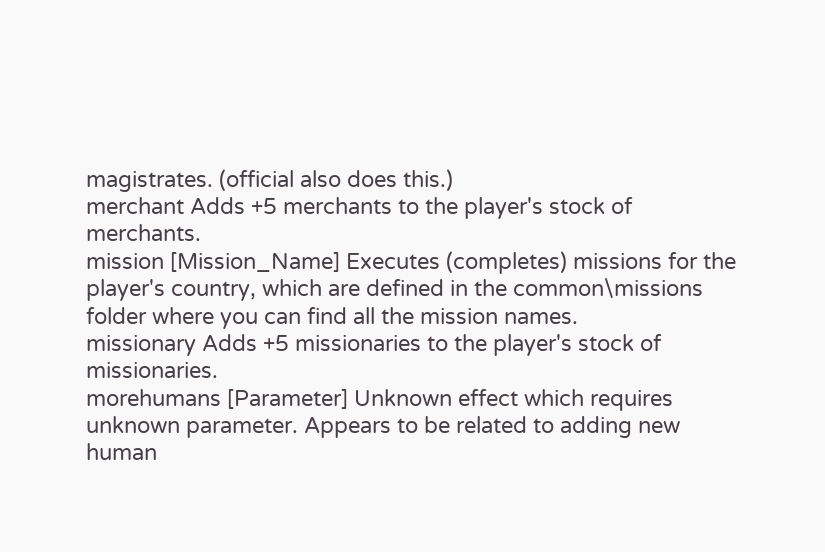magistrates. (official also does this.)
merchant Adds +5 merchants to the player's stock of merchants.
mission [Mission_Name] Executes (completes) missions for the player's country, which are defined in the common\missions folder where you can find all the mission names.
missionary Adds +5 missionaries to the player's stock of missionaries.
morehumans [Parameter] Unknown effect which requires unknown parameter. Appears to be related to adding new human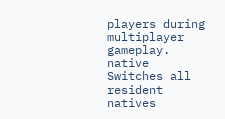players during multiplayer gameplay.
native Switches all resident natives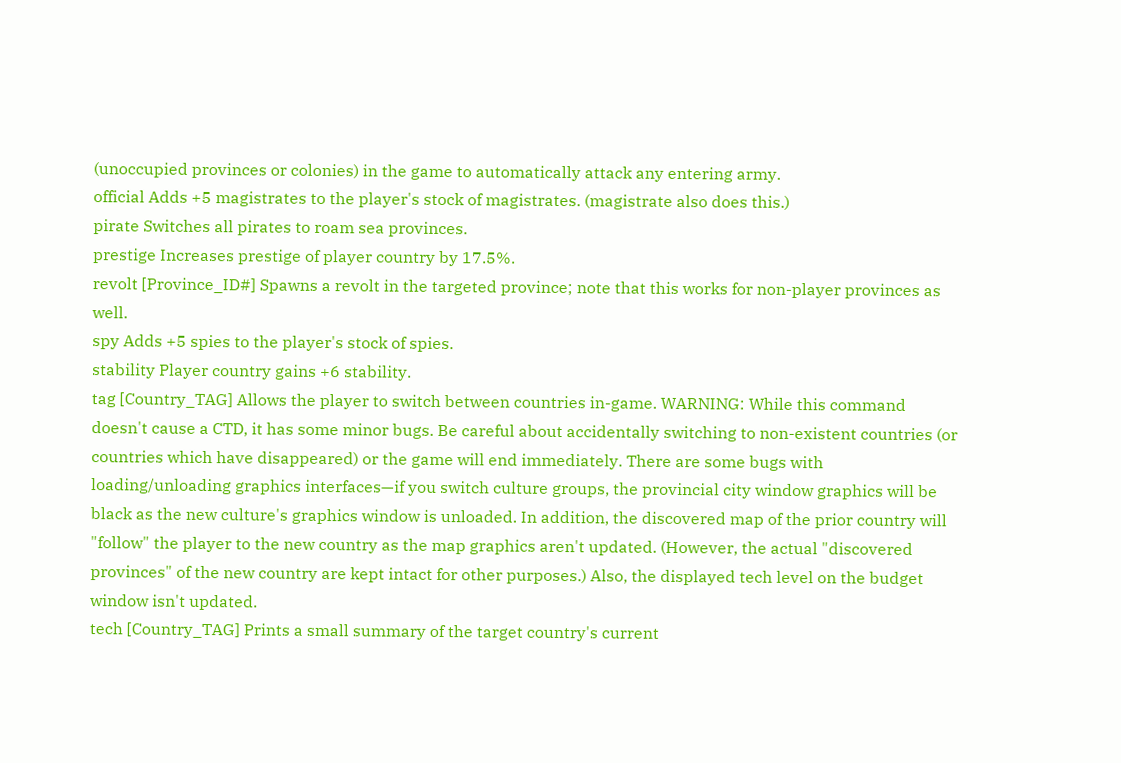(unoccupied provinces or colonies) in the game to automatically attack any entering army.
official Adds +5 magistrates to the player's stock of magistrates. (magistrate also does this.)
pirate Switches all pirates to roam sea provinces.
prestige Increases prestige of player country by 17.5%.
revolt [Province_ID#] Spawns a revolt in the targeted province; note that this works for non-player provinces as well.
spy Adds +5 spies to the player's stock of spies.
stability Player country gains +6 stability.
tag [Country_TAG] Allows the player to switch between countries in-game. WARNING: While this command doesn't cause a CTD, it has some minor bugs. Be careful about accidentally switching to non-existent countries (or countries which have disappeared) or the game will end immediately. There are some bugs with loading/unloading graphics interfaces—if you switch culture groups, the provincial city window graphics will be black as the new culture's graphics window is unloaded. In addition, the discovered map of the prior country will "follow" the player to the new country as the map graphics aren't updated. (However, the actual "discovered provinces" of the new country are kept intact for other purposes.) Also, the displayed tech level on the budget window isn't updated.
tech [Country_TAG] Prints a small summary of the target country's current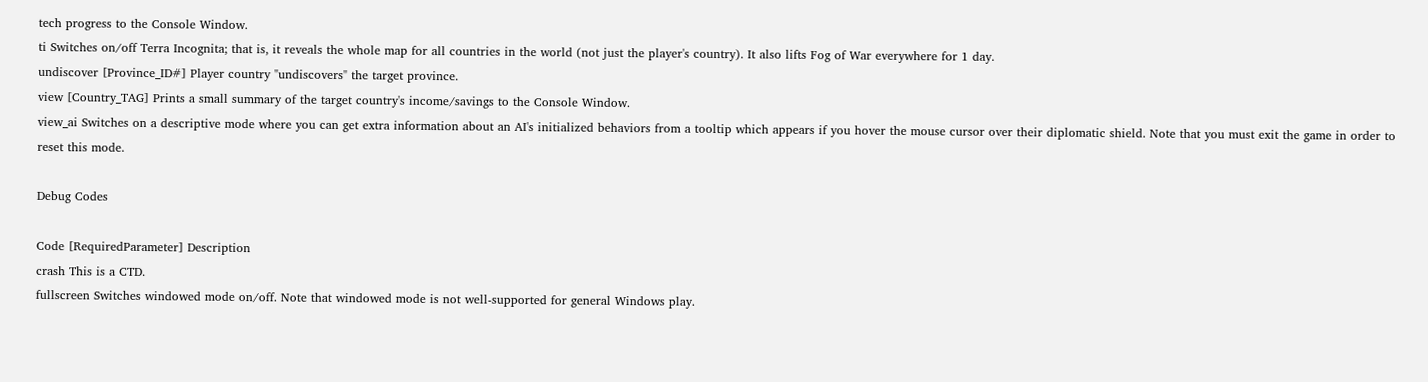tech progress to the Console Window.
ti Switches on/off Terra Incognita; that is, it reveals the whole map for all countries in the world (not just the player's country). It also lifts Fog of War everywhere for 1 day.
undiscover [Province_ID#] Player country "undiscovers" the target province.
view [Country_TAG] Prints a small summary of the target country's income/savings to the Console Window.
view_ai Switches on a descriptive mode where you can get extra information about an AI's initialized behaviors from a tooltip which appears if you hover the mouse cursor over their diplomatic shield. Note that you must exit the game in order to reset this mode.

Debug Codes

Code [RequiredParameter] Description
crash This is a CTD.
fullscreen Switches windowed mode on/off. Note that windowed mode is not well-supported for general Windows play.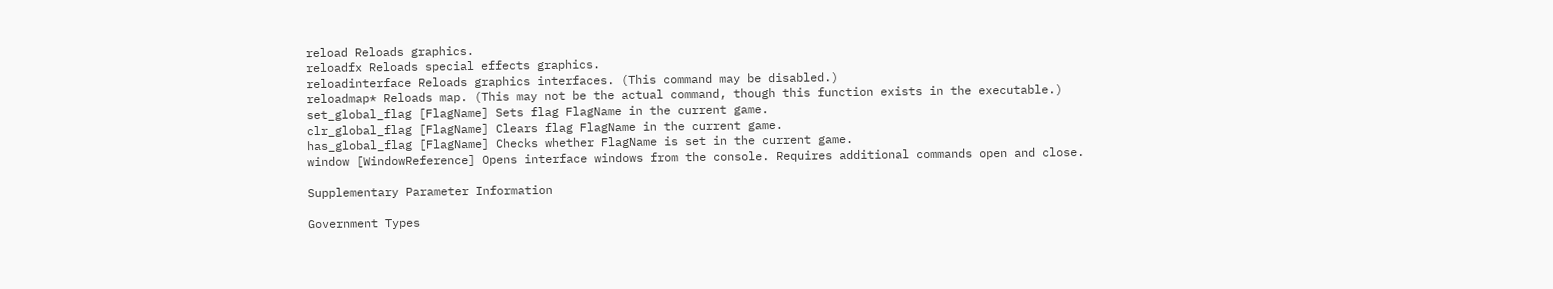reload Reloads graphics.
reloadfx Reloads special effects graphics.
reloadinterface Reloads graphics interfaces. (This command may be disabled.)
reloadmap* Reloads map. (This may not be the actual command, though this function exists in the executable.)
set_global_flag [FlagName] Sets flag FlagName in the current game.
clr_global_flag [FlagName] Clears flag FlagName in the current game.
has_global_flag [FlagName] Checks whether FlagName is set in the current game.
window [WindowReference] Opens interface windows from the console. Requires additional commands open and close.

Supplementary Parameter Information

Government Types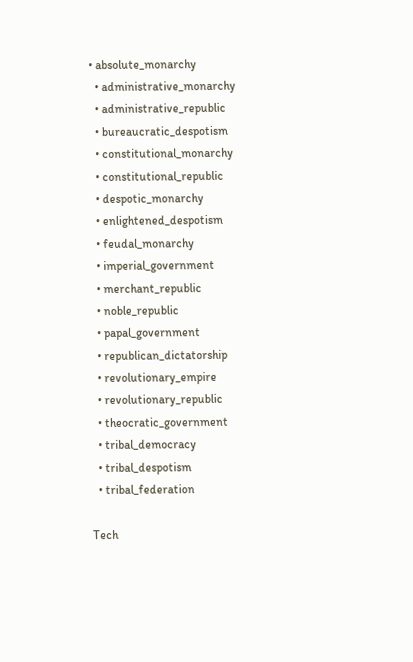• absolute_monarchy
  • administrative_monarchy
  • administrative_republic
  • bureaucratic_despotism
  • constitutional_monarchy
  • constitutional_republic
  • despotic_monarchy
  • enlightened_despotism
  • feudal_monarchy
  • imperial_government
  • merchant_republic
  • noble_republic
  • papal_government
  • republican_dictatorship
  • revolutionary_empire
  • revolutionary_republic
  • theocratic_government
  • tribal_democracy
  • tribal_despotism
  • tribal_federation

Tech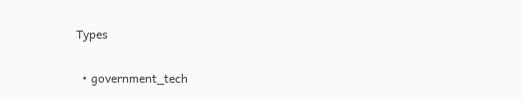Types

  • government_tech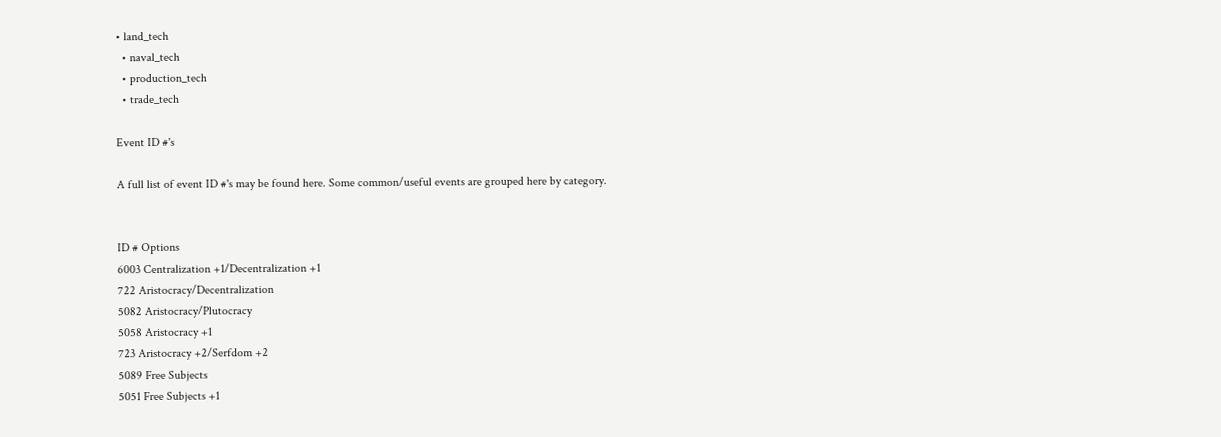• land_tech
  • naval_tech
  • production_tech
  • trade_tech

Event ID #'s

A full list of event ID #'s may be found here. Some common/useful events are grouped here by category.


ID # Options
6003 Centralization +1/Decentralization +1
722 Aristocracy/Decentralization
5082 Aristocracy/Plutocracy
5058 Aristocracy +1
723 Aristocracy +2/Serfdom +2
5089 Free Subjects
5051 Free Subjects +1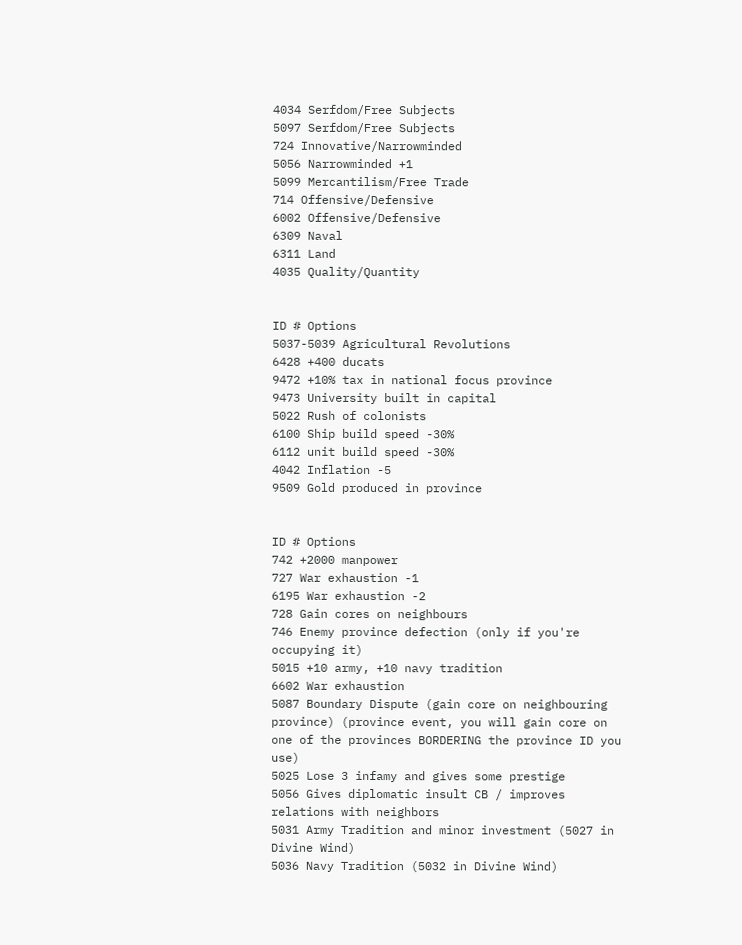4034 Serfdom/Free Subjects
5097 Serfdom/Free Subjects
724 Innovative/Narrowminded
5056 Narrowminded +1
5099 Mercantilism/Free Trade
714 Offensive/Defensive
6002 Offensive/Defensive
6309 Naval
6311 Land
4035 Quality/Quantity


ID # Options
5037-5039 Agricultural Revolutions
6428 +400 ducats
9472 +10% tax in national focus province
9473 University built in capital
5022 Rush of colonists
6100 Ship build speed -30%
6112 unit build speed -30%
4042 Inflation -5
9509 Gold produced in province


ID # Options
742 +2000 manpower
727 War exhaustion -1
6195 War exhaustion -2
728 Gain cores on neighbours
746 Enemy province defection (only if you're occupying it)
5015 +10 army, +10 navy tradition
6602 War exhaustion
5087 Boundary Dispute (gain core on neighbouring province) (province event, you will gain core on one of the provinces BORDERING the province ID you use)
5025 Lose 3 infamy and gives some prestige
5056 Gives diplomatic insult CB / improves relations with neighbors
5031 Army Tradition and minor investment (5027 in Divine Wind)
5036 Navy Tradition (5032 in Divine Wind)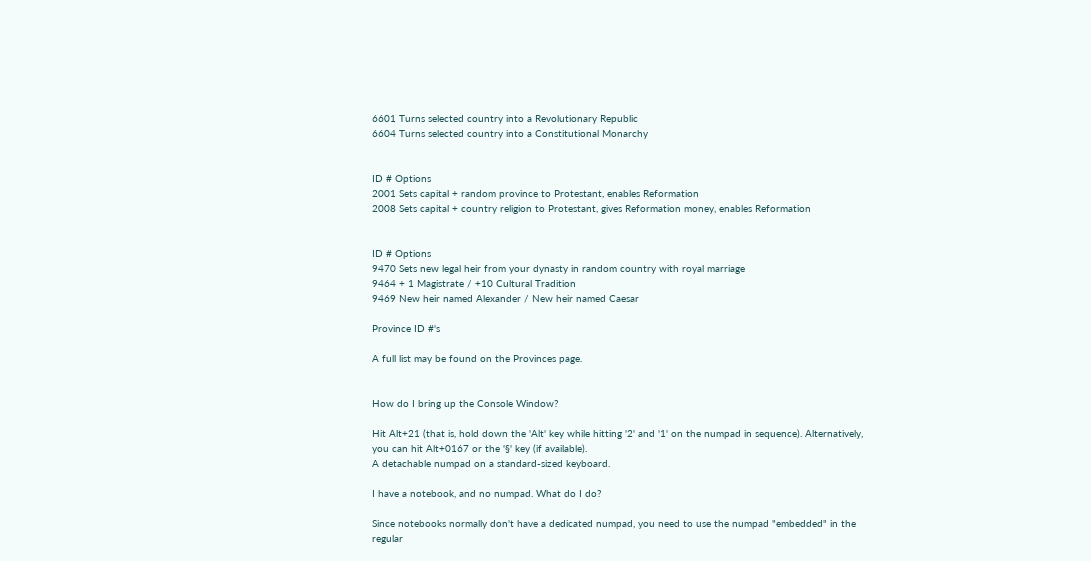6601 Turns selected country into a Revolutionary Republic
6604 Turns selected country into a Constitutional Monarchy


ID # Options
2001 Sets capital + random province to Protestant, enables Reformation
2008 Sets capital + country religion to Protestant, gives Reformation money, enables Reformation


ID # Options
9470 Sets new legal heir from your dynasty in random country with royal marriage
9464 + 1 Magistrate / +10 Cultural Tradition
9469 New heir named Alexander / New heir named Caesar

Province ID #'s

A full list may be found on the Provinces page.


How do I bring up the Console Window?

Hit Alt+21 (that is, hold down the 'Alt' key while hitting '2' and '1' on the numpad in sequence). Alternatively, you can hit Alt+0167 or the '§' key (if available).
A detachable numpad on a standard-sized keyboard.

I have a notebook, and no numpad. What do I do?

Since notebooks normally don't have a dedicated numpad, you need to use the numpad "embedded" in the regular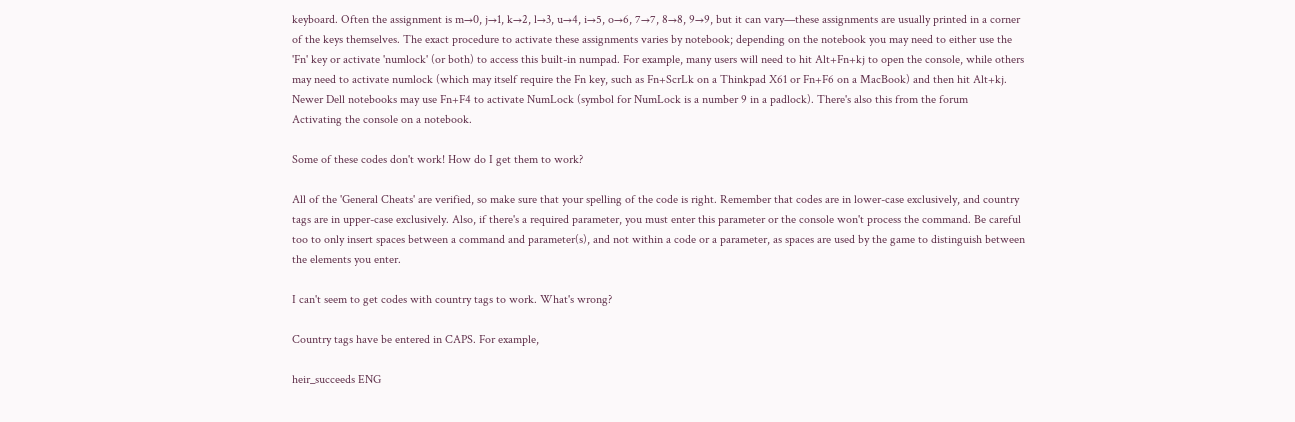keyboard. Often the assignment is m→0, j→1, k→2, l→3, u→4, i→5, o→6, 7→7, 8→8, 9→9, but it can vary—these assignments are usually printed in a corner of the keys themselves. The exact procedure to activate these assignments varies by notebook; depending on the notebook you may need to either use the 'Fn' key or activate 'numlock' (or both) to access this built-in numpad. For example, many users will need to hit Alt+Fn+kj to open the console, while others may need to activate numlock (which may itself require the Fn key, such as Fn+ScrLk on a Thinkpad X61 or Fn+F6 on a MacBook) and then hit Alt+kj. Newer Dell notebooks may use Fn+F4 to activate NumLock (symbol for NumLock is a number 9 in a padlock). There's also this from the forum
Activating the console on a notebook.

Some of these codes don't work! How do I get them to work?

All of the 'General Cheats' are verified, so make sure that your spelling of the code is right. Remember that codes are in lower-case exclusively, and country tags are in upper-case exclusively. Also, if there's a required parameter, you must enter this parameter or the console won't process the command. Be careful too to only insert spaces between a command and parameter(s), and not within a code or a parameter, as spaces are used by the game to distinguish between the elements you enter.

I can't seem to get codes with country tags to work. What's wrong?

Country tags have be entered in CAPS. For example,

heir_succeeds ENG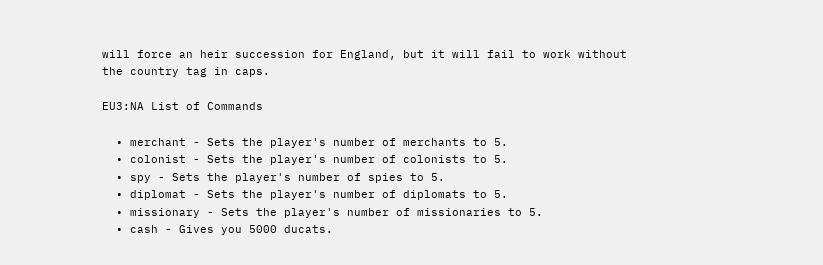will force an heir succession for England, but it will fail to work without the country tag in caps.

EU3:NA List of Commands

  • merchant - Sets the player's number of merchants to 5.
  • colonist - Sets the player's number of colonists to 5.
  • spy - Sets the player's number of spies to 5.
  • diplomat - Sets the player's number of diplomats to 5.
  • missionary - Sets the player's number of missionaries to 5.
  • cash - Gives you 5000 ducats.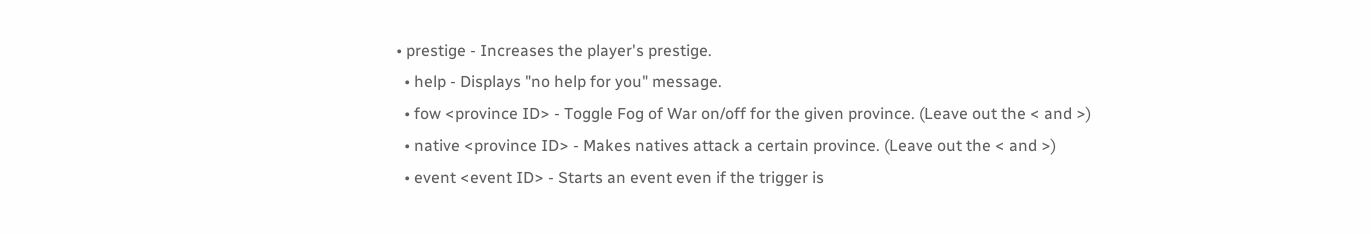• prestige - Increases the player's prestige.
  • help - Displays "no help for you" message.
  • fow <province ID> - Toggle Fog of War on/off for the given province. (Leave out the < and >)
  • native <province ID> - Makes natives attack a certain province. (Leave out the < and >)
  • event <event ID> - Starts an event even if the trigger is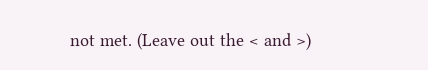not met. (Leave out the < and >)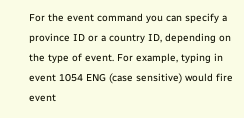For the event command you can specify a province ID or a country ID, depending on the type of event. For example, typing in event 1054 ENG (case sensitive) would fire event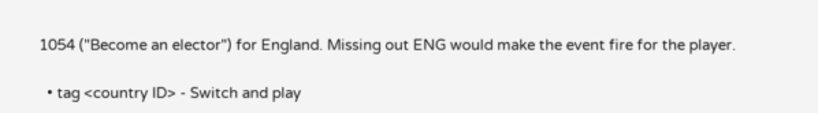1054 ("Become an elector") for England. Missing out ENG would make the event fire for the player.

  • tag <country ID> - Switch and play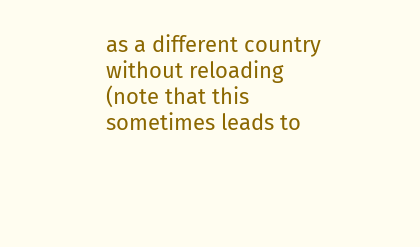as a different country without reloading (note that this sometimes leads to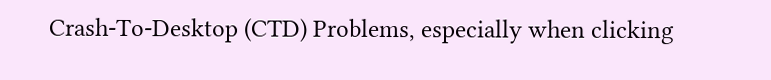Crash-To-Desktop (CTD) Problems, especially when clicking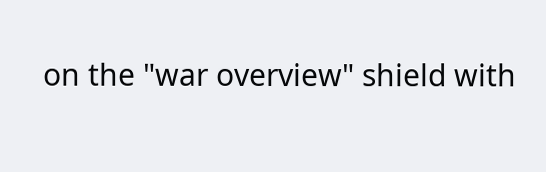on the "war overview" shield with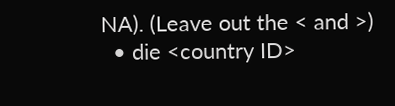NA). (Leave out the < and >)
  • die <country ID>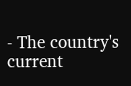- The country's current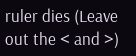ruler dies (Leave out the < and >)